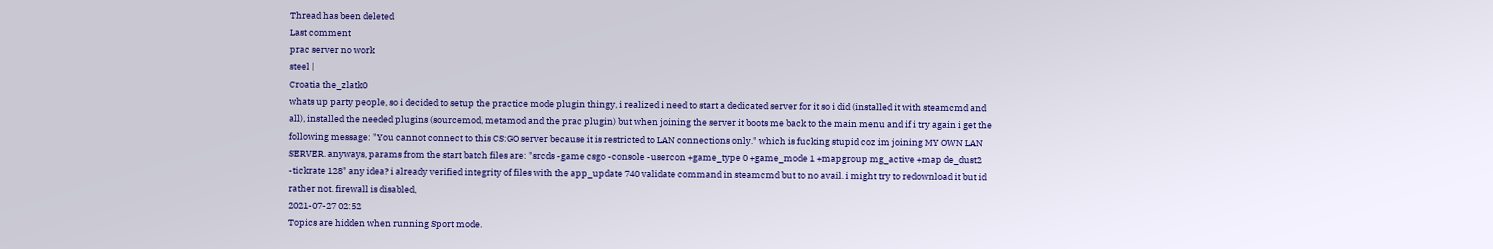Thread has been deleted
Last comment
prac server no work
steel |
Croatia the_zlatk0
whats up party people, so i decided to setup the practice mode plugin thingy, i realized i need to start a dedicated server for it so i did (installed it with steamcmd and all), installed the needed plugins (sourcemod, metamod and the prac plugin) but when joining the server it boots me back to the main menu and if i try again i get the following message: "You cannot connect to this CS:GO server because it is restricted to LAN connections only." which is fucking stupid coz im joining MY OWN LAN SERVER. anyways, params from the start batch files are: "srcds -game csgo -console -usercon +game_type 0 +game_mode 1 +mapgroup mg_active +map de_dust2 -tickrate 128" any idea? i already verified integrity of files with the app_update 740 validate command in steamcmd but to no avail. i might try to redownload it but id rather not. firewall is disabled,
2021-07-27 02:52
Topics are hidden when running Sport mode.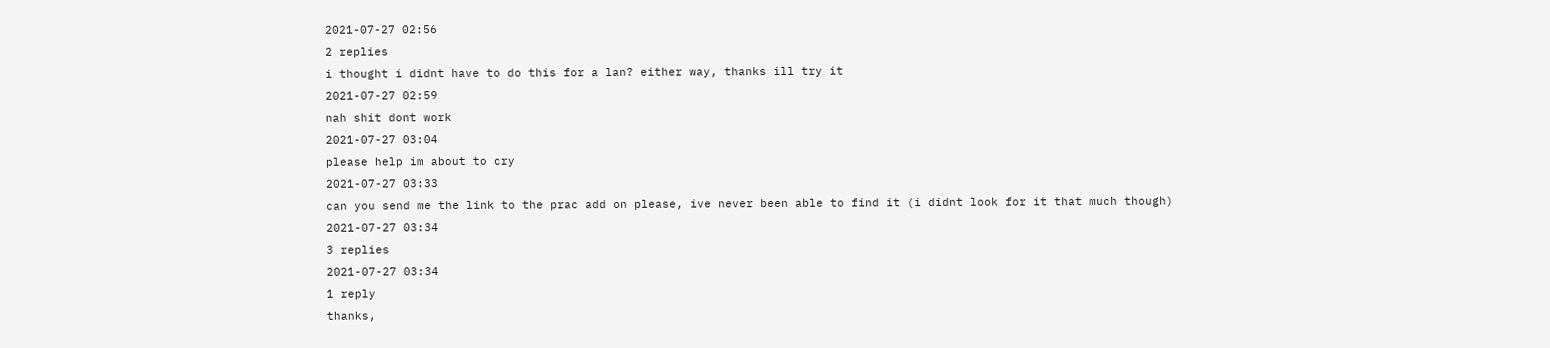2021-07-27 02:56
2 replies
i thought i didnt have to do this for a lan? either way, thanks ill try it
2021-07-27 02:59
nah shit dont work
2021-07-27 03:04
please help im about to cry
2021-07-27 03:33
can you send me the link to the prac add on please, ive never been able to find it (i didnt look for it that much though)
2021-07-27 03:34
3 replies
2021-07-27 03:34
1 reply
thanks,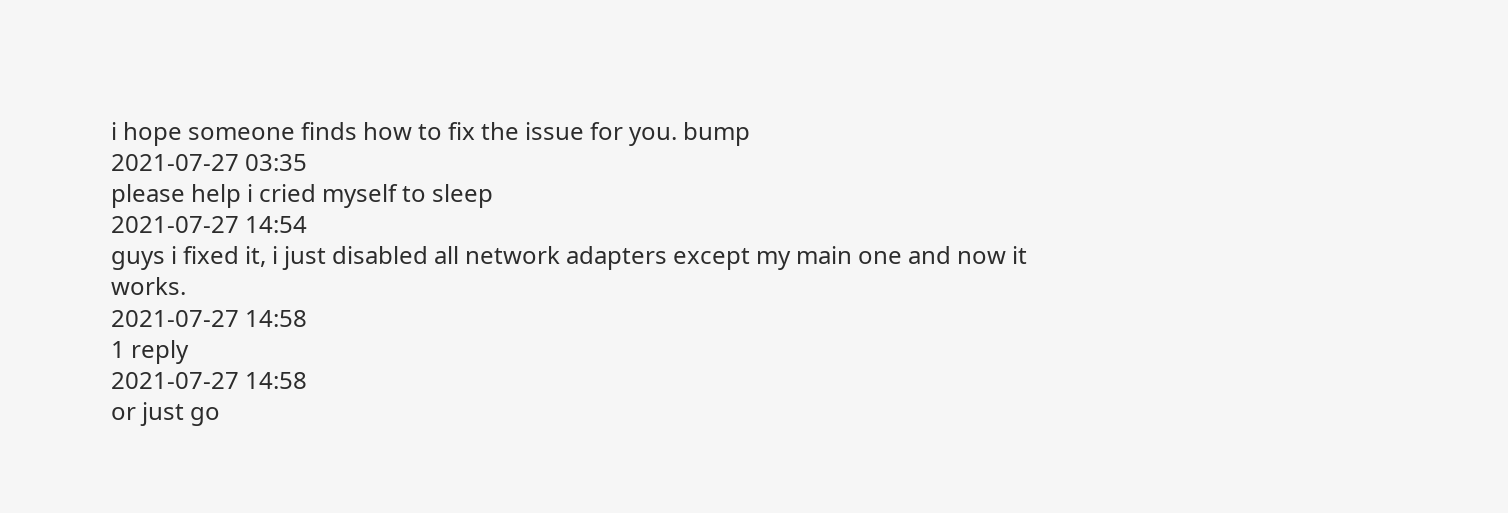i hope someone finds how to fix the issue for you. bump
2021-07-27 03:35
please help i cried myself to sleep
2021-07-27 14:54
guys i fixed it, i just disabled all network adapters except my main one and now it works.
2021-07-27 14:58
1 reply
2021-07-27 14:58
or just go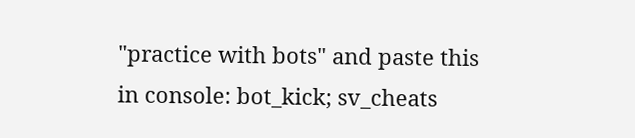"practice with bots" and paste this in console: bot_kick; sv_cheats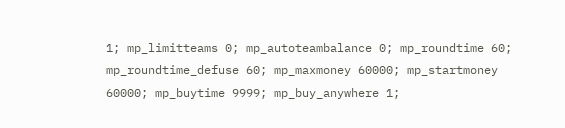1; mp_limitteams 0; mp_autoteambalance 0; mp_roundtime 60; mp_roundtime_defuse 60; mp_maxmoney 60000; mp_startmoney 60000; mp_buytime 9999; mp_buy_anywhere 1;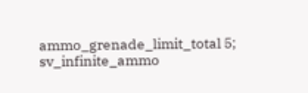ammo_grenade_limit_total 5; sv_infinite_ammo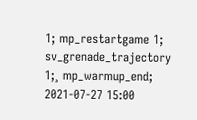1; mp_restartgame 1; sv_grenade_trajectory 1;¸ mp_warmup_end;
2021-07-27 15:00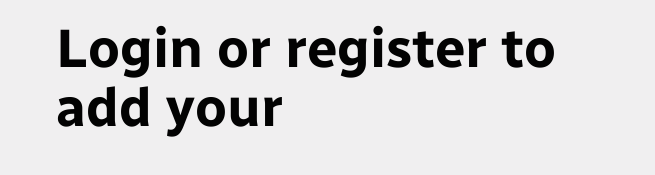Login or register to add your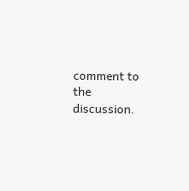comment to the discussion.